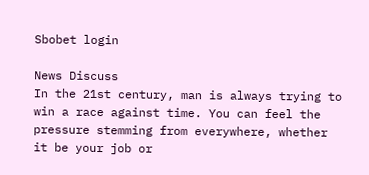Sbobet login

News Discuss
In the 21st century, man is always trying to win a race against time. You can feel the pressure stemming from everywhere, whether it be your job or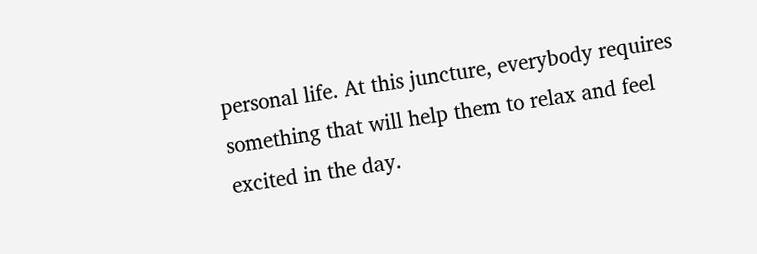personal life. At this juncture, everybody requires something that will help them to relax and feel excited in the day.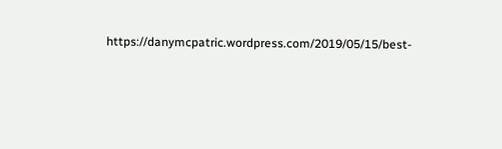https://danymcpatric.wordpress.com/2019/05/15/best-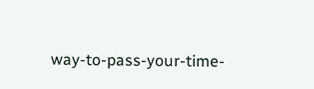way-to-pass-your-time-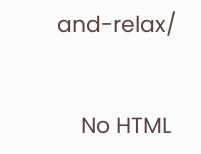and-relax/


    No HTML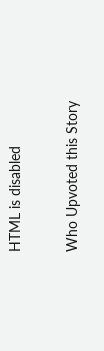HTML is disabled

Who Upvoted this Story